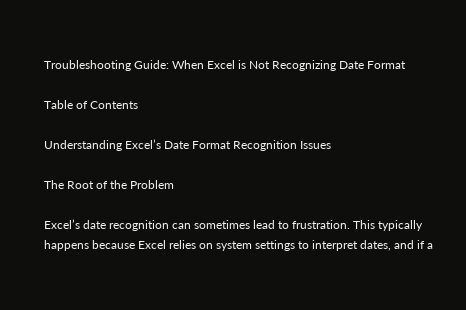Troubleshooting Guide: When Excel is Not Recognizing Date Format

Table of Contents

Understanding Excel’s Date Format Recognition Issues

The Root of the Problem

Excel’s date recognition can sometimes lead to frustration. This typically happens because Excel relies on system settings to interpret dates, and if a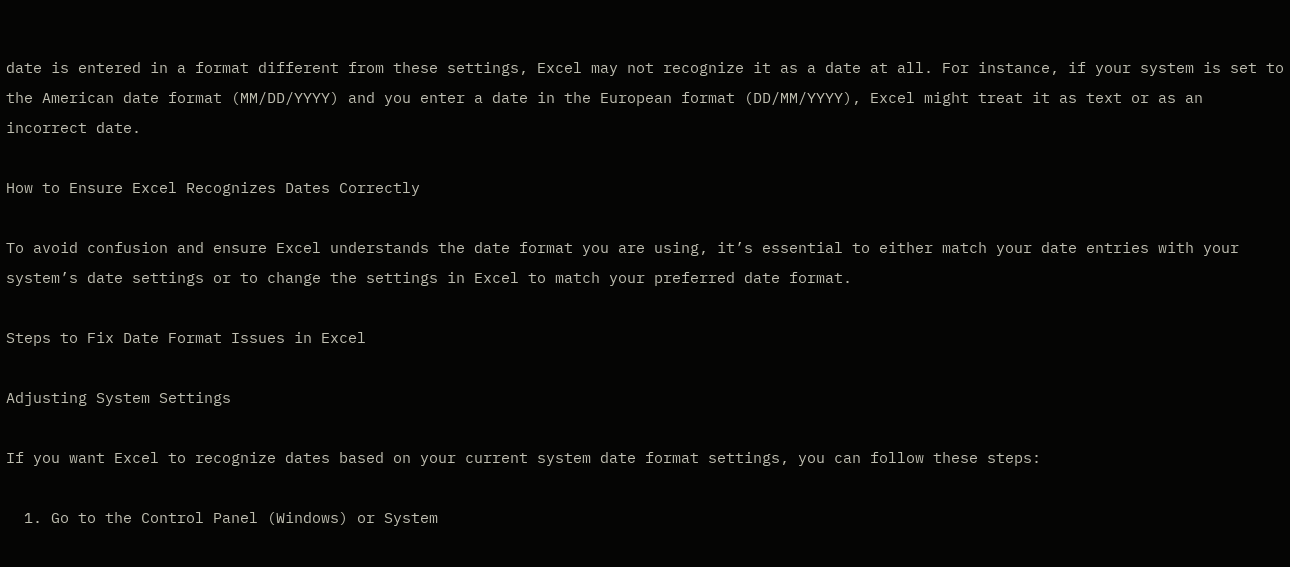date is entered in a format different from these settings, Excel may not recognize it as a date at all. For instance, if your system is set to the American date format (MM/DD/YYYY) and you enter a date in the European format (DD/MM/YYYY), Excel might treat it as text or as an incorrect date.

How to Ensure Excel Recognizes Dates Correctly

To avoid confusion and ensure Excel understands the date format you are using, it’s essential to either match your date entries with your system’s date settings or to change the settings in Excel to match your preferred date format.

Steps to Fix Date Format Issues in Excel

Adjusting System Settings

If you want Excel to recognize dates based on your current system date format settings, you can follow these steps:

  1. Go to the Control Panel (Windows) or System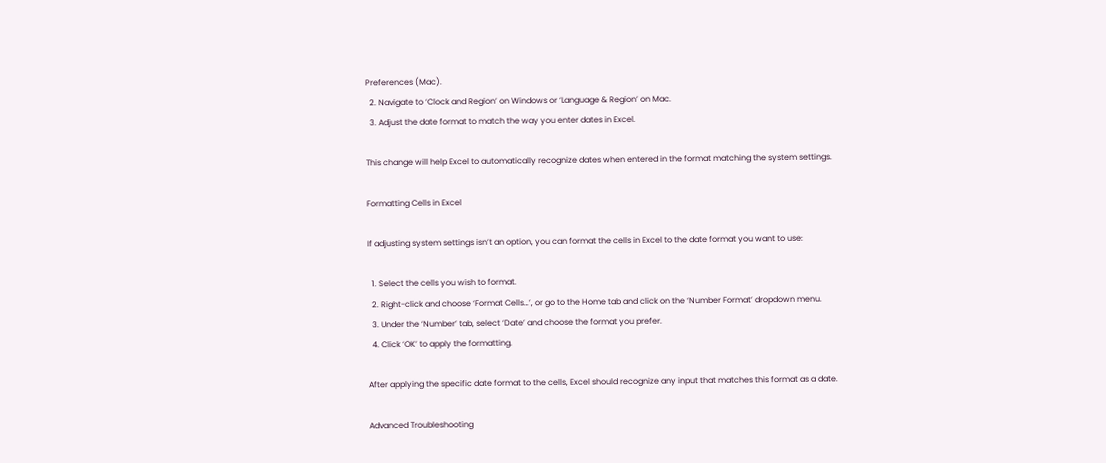Preferences (Mac).
  2. Navigate to ‘Clock and Region’ on Windows or ‘Language & Region’ on Mac.
  3. Adjust the date format to match the way you enter dates in Excel.

This change will help Excel to automatically recognize dates when entered in the format matching the system settings.

Formatting Cells in Excel

If adjusting system settings isn’t an option, you can format the cells in Excel to the date format you want to use:

  1. Select the cells you wish to format.
  2. Right-click and choose ‘Format Cells…’, or go to the Home tab and click on the ‘Number Format’ dropdown menu.
  3. Under the ‘Number’ tab, select ‘Date’ and choose the format you prefer.
  4. Click ‘OK’ to apply the formatting.

After applying the specific date format to the cells, Excel should recognize any input that matches this format as a date.

Advanced Troubleshooting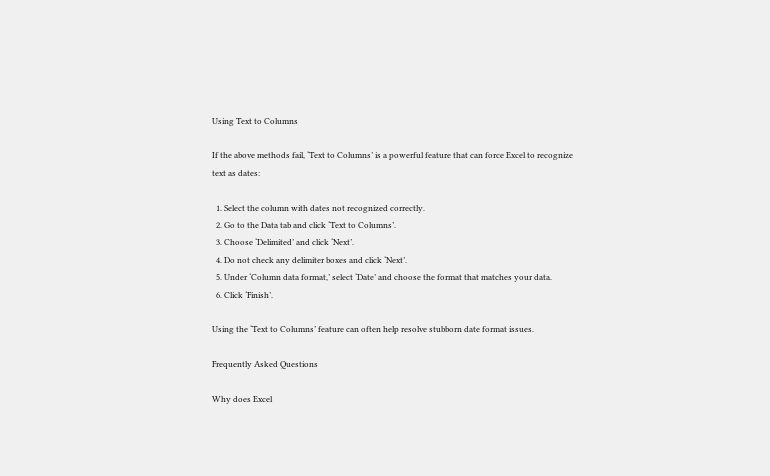Using Text to Columns

If the above methods fail, ‘Text to Columns’ is a powerful feature that can force Excel to recognize text as dates:

  1. Select the column with dates not recognized correctly.
  2. Go to the Data tab and click ‘Text to Columns’.
  3. Choose ‘Delimited’ and click ‘Next’.
  4. Do not check any delimiter boxes and click ‘Next’.
  5. Under ‘Column data format,’ select ‘Date’ and choose the format that matches your data.
  6. Click ‘Finish’.

Using the ‘Text to Columns’ feature can often help resolve stubborn date format issues.

Frequently Asked Questions

Why does Excel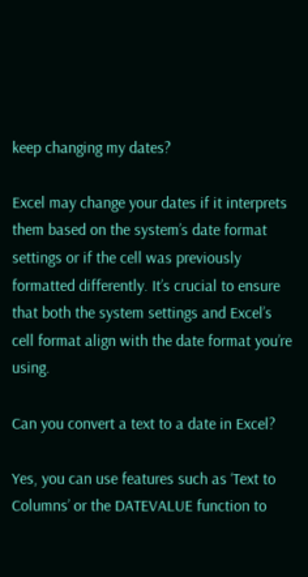keep changing my dates?

Excel may change your dates if it interprets them based on the system’s date format settings or if the cell was previously formatted differently. It’s crucial to ensure that both the system settings and Excel’s cell format align with the date format you’re using.

Can you convert a text to a date in Excel?

Yes, you can use features such as ‘Text to Columns’ or the DATEVALUE function to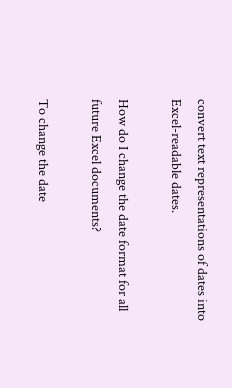convert text representations of dates into Excel-readable dates.

How do I change the date format for all future Excel documents?

To change the date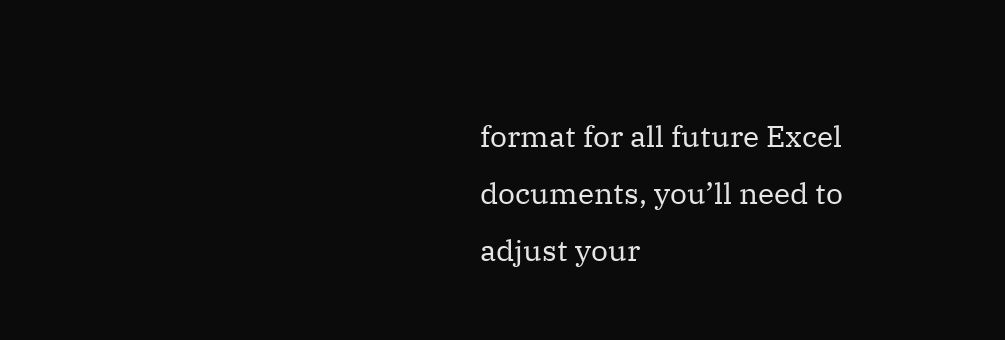format for all future Excel documents, you’ll need to adjust your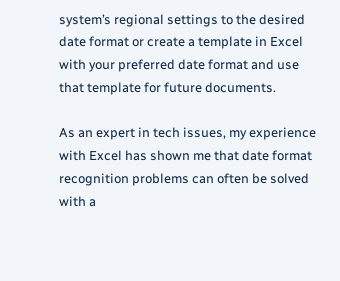system’s regional settings to the desired date format or create a template in Excel with your preferred date format and use that template for future documents.

As an expert in tech issues, my experience with Excel has shown me that date format recognition problems can often be solved with a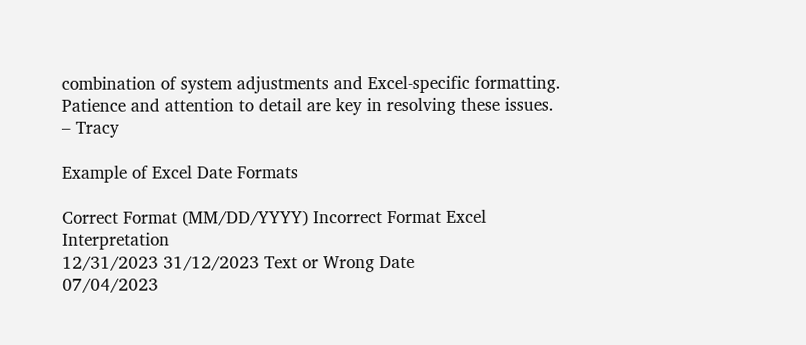combination of system adjustments and Excel-specific formatting. Patience and attention to detail are key in resolving these issues. – Tracy

Example of Excel Date Formats

Correct Format (MM/DD/YYYY) Incorrect Format Excel Interpretation
12/31/2023 31/12/2023 Text or Wrong Date
07/04/2023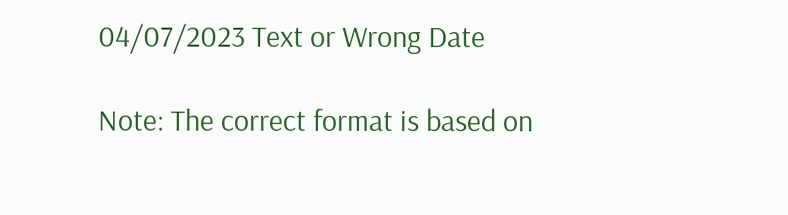04/07/2023 Text or Wrong Date

Note: The correct format is based on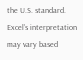the U.S. standard. Excel’s interpretation may vary based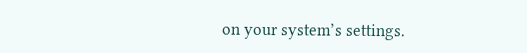on your system’s settings.